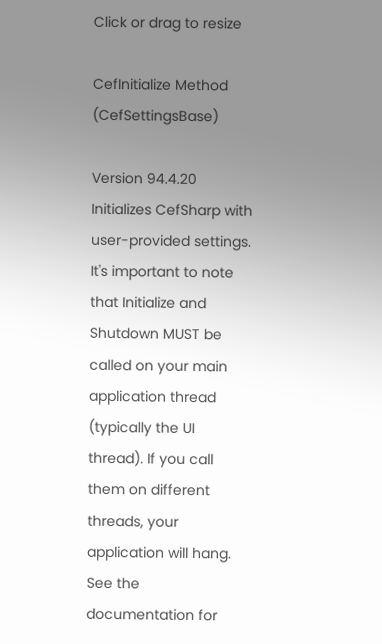Click or drag to resize

CefInitialize Method (CefSettingsBase)

Version 94.4.20
Initializes CefSharp with user-provided settings. It's important to note that Initialize and Shutdown MUST be called on your main application thread (typically the UI thread). If you call them on different threads, your application will hang. See the documentation for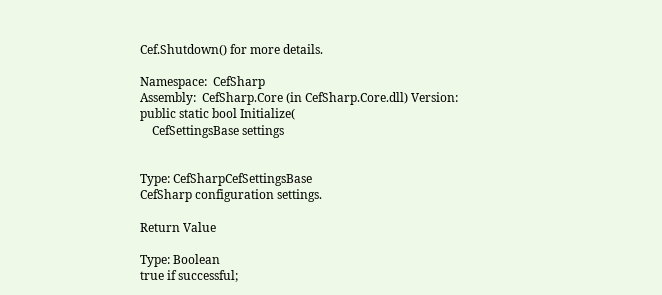Cef.Shutdown() for more details.

Namespace:  CefSharp
Assembly:  CefSharp.Core (in CefSharp.Core.dll) Version:
public static bool Initialize(
    CefSettingsBase settings


Type: CefSharpCefSettingsBase
CefSharp configuration settings.

Return Value

Type: Boolean
true if successful;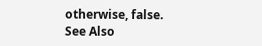otherwise, false.
See Also